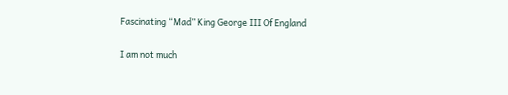Fascinating “Mad” King George III Of England

I am not much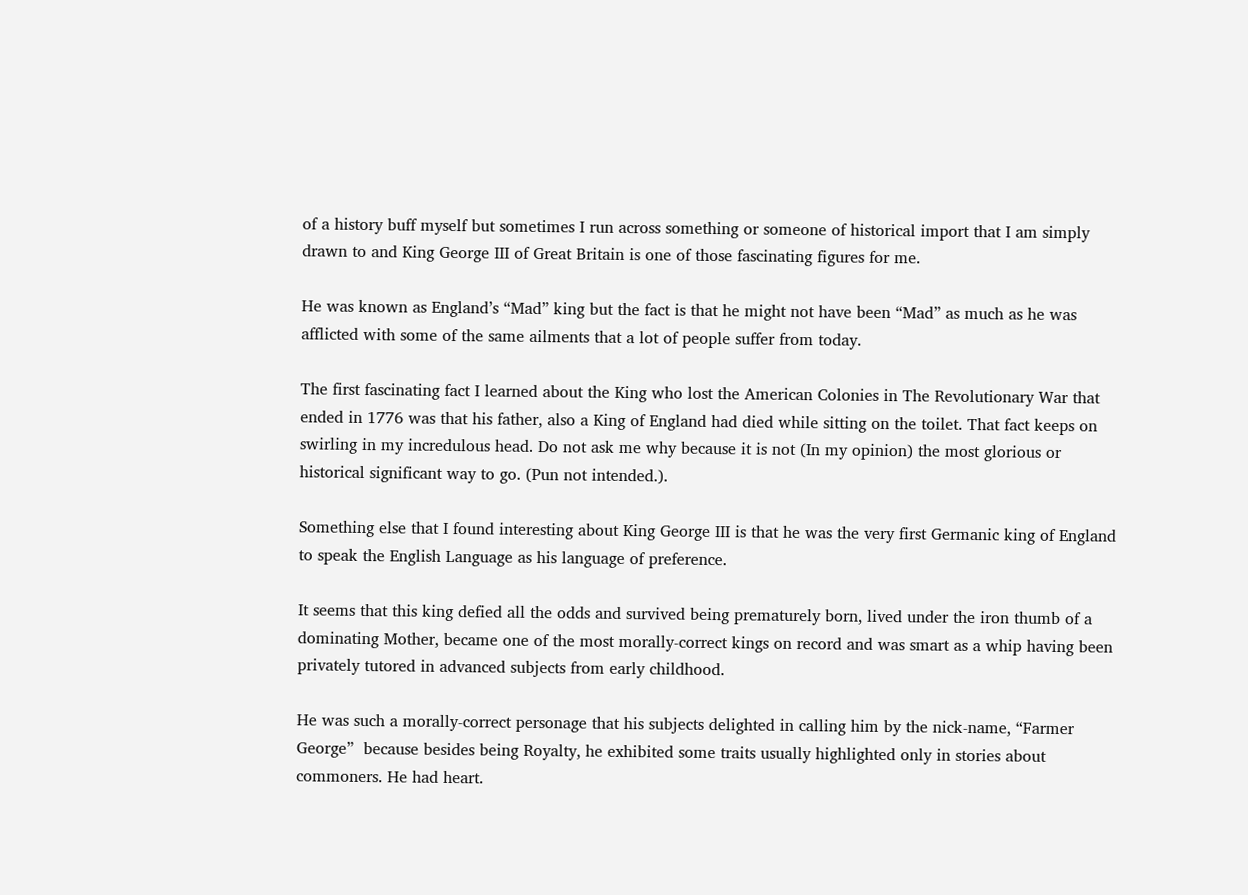of a history buff myself but sometimes I run across something or someone of historical import that I am simply drawn to and King George III of Great Britain is one of those fascinating figures for me.

He was known as England’s “Mad” king but the fact is that he might not have been “Mad” as much as he was afflicted with some of the same ailments that a lot of people suffer from today.

The first fascinating fact I learned about the King who lost the American Colonies in The Revolutionary War that ended in 1776 was that his father, also a King of England had died while sitting on the toilet. That fact keeps on swirling in my incredulous head. Do not ask me why because it is not (In my opinion) the most glorious or historical significant way to go. (Pun not intended.).

Something else that I found interesting about King George III is that he was the very first Germanic king of England to speak the English Language as his language of preference.

It seems that this king defied all the odds and survived being prematurely born, lived under the iron thumb of a dominating Mother, became one of the most morally-correct kings on record and was smart as a whip having been privately tutored in advanced subjects from early childhood.

He was such a morally-correct personage that his subjects delighted in calling him by the nick-name, “Farmer George”  because besides being Royalty, he exhibited some traits usually highlighted only in stories about commoners. He had heart.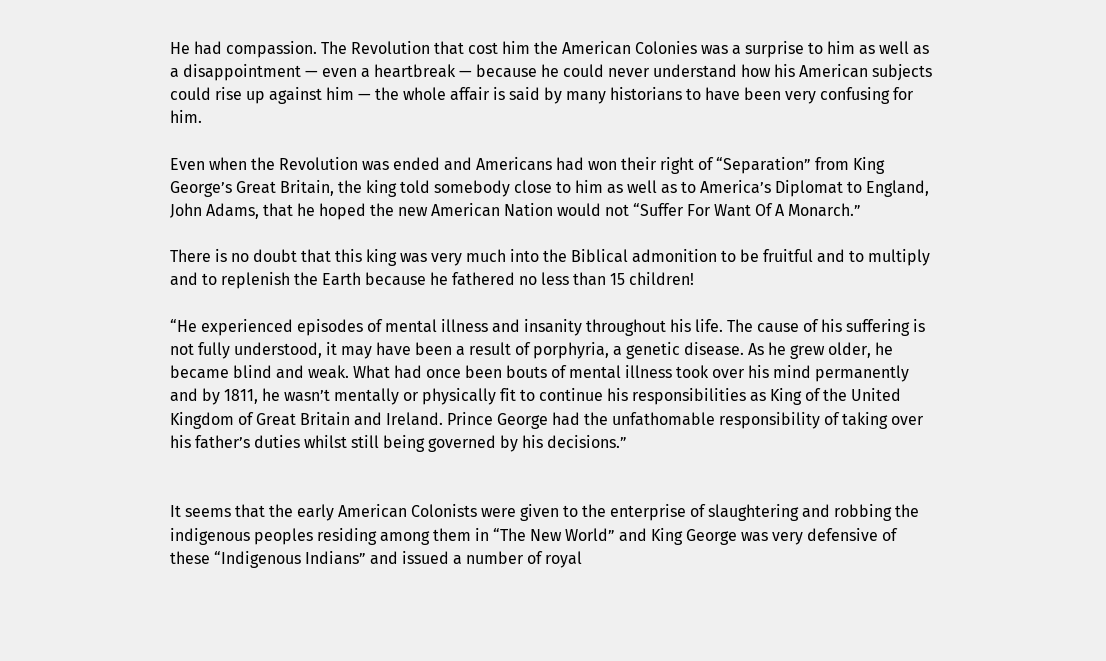He had compassion. The Revolution that cost him the American Colonies was a surprise to him as well as a disappointment — even a heartbreak — because he could never understand how his American subjects could rise up against him — the whole affair is said by many historians to have been very confusing for him.

Even when the Revolution was ended and Americans had won their right of “Separation” from King George’s Great Britain, the king told somebody close to him as well as to America’s Diplomat to England, John Adams, that he hoped the new American Nation would not “Suffer For Want Of A Monarch.”

There is no doubt that this king was very much into the Biblical admonition to be fruitful and to multiply and to replenish the Earth because he fathered no less than 15 children!

“He experienced episodes of mental illness and insanity throughout his life. The cause of his suffering is not fully understood, it may have been a result of porphyria, a genetic disease. As he grew older, he became blind and weak. What had once been bouts of mental illness took over his mind permanently and by 1811, he wasn’t mentally or physically fit to continue his responsibilities as King of the United Kingdom of Great Britain and Ireland. Prince George had the unfathomable responsibility of taking over his father’s duties whilst still being governed by his decisions.”


It seems that the early American Colonists were given to the enterprise of slaughtering and robbing the indigenous peoples residing among them in “The New World” and King George was very defensive of these “Indigenous Indians” and issued a number of royal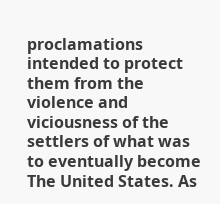proclamations intended to protect them from the violence and viciousness of the settlers of what was to eventually become The United States. As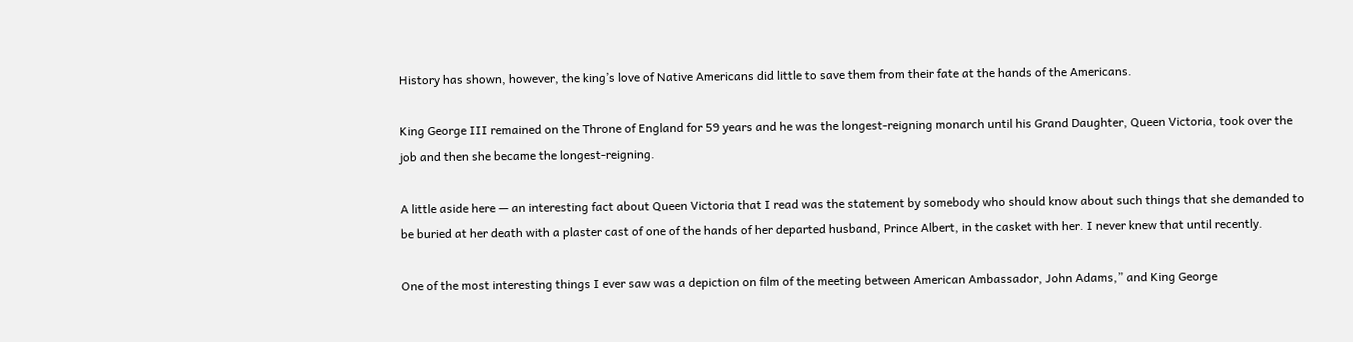History has shown, however, the king’s love of Native Americans did little to save them from their fate at the hands of the Americans.

King George III remained on the Throne of England for 59 years and he was the longest-reigning monarch until his Grand Daughter, Queen Victoria, took over the job and then she became the longest-reigning.

A little aside here — an interesting fact about Queen Victoria that I read was the statement by somebody who should know about such things that she demanded to be buried at her death with a plaster cast of one of the hands of her departed husband, Prince Albert, in the casket with her. I never knew that until recently.

One of the most interesting things I ever saw was a depiction on film of the meeting between American Ambassador, John Adams,” and King George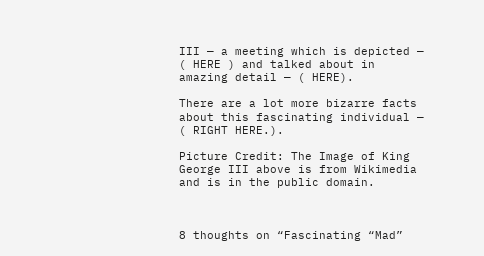III — a meeting which is depicted — ( HERE ) and talked about in amazing detail — ( HERE).

There are a lot more bizarre facts about this fascinating individual — ( RIGHT HERE.).

Picture Credit: The Image of King George III above is from Wikimedia and is in the public domain.



8 thoughts on “Fascinating “Mad”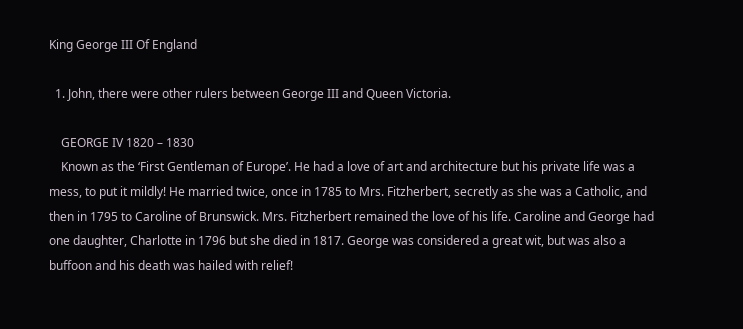King George III Of England

  1. John, there were other rulers between George III and Queen Victoria.

    GEORGE IV 1820 – 1830
    Known as the ‘First Gentleman of Europe’. He had a love of art and architecture but his private life was a mess, to put it mildly! He married twice, once in 1785 to Mrs. Fitzherbert, secretly as she was a Catholic, and then in 1795 to Caroline of Brunswick. Mrs. Fitzherbert remained the love of his life. Caroline and George had one daughter, Charlotte in 1796 but she died in 1817. George was considered a great wit, but was also a buffoon and his death was hailed with relief!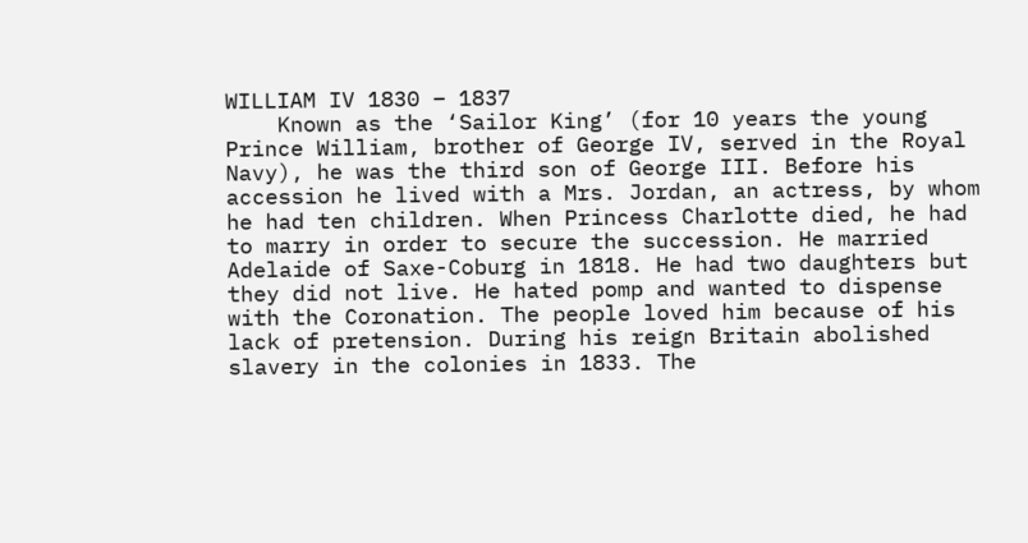WILLIAM IV 1830 – 1837
    Known as the ‘Sailor King’ (for 10 years the young Prince William, brother of George IV, served in the Royal Navy), he was the third son of George III. Before his accession he lived with a Mrs. Jordan, an actress, by whom he had ten children. When Princess Charlotte died, he had to marry in order to secure the succession. He married Adelaide of Saxe-Coburg in 1818. He had two daughters but they did not live. He hated pomp and wanted to dispense with the Coronation. The people loved him because of his lack of pretension. During his reign Britain abolished slavery in the colonies in 1833. The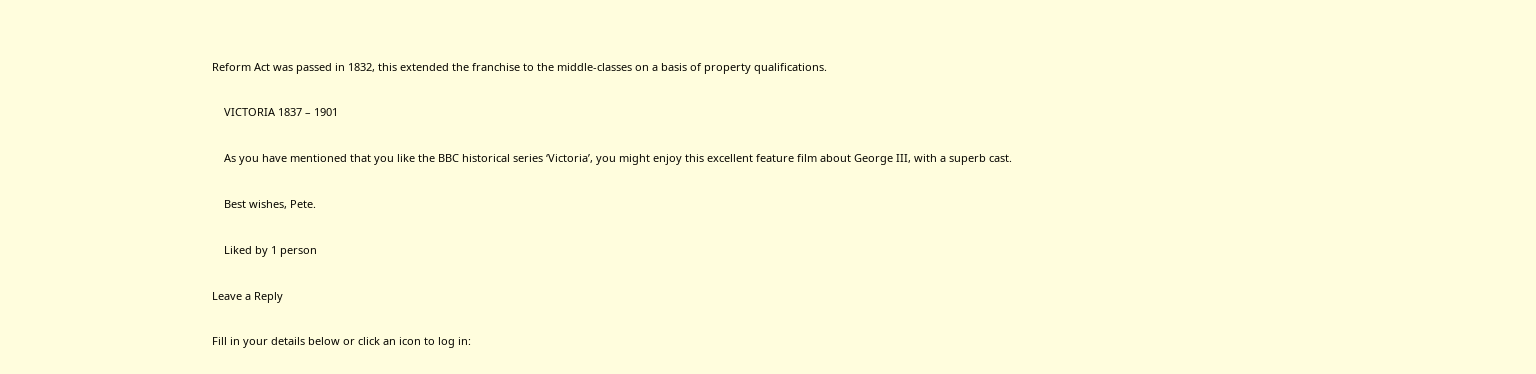Reform Act was passed in 1832, this extended the franchise to the middle-classes on a basis of property qualifications.

    VICTORIA 1837 – 1901

    As you have mentioned that you like the BBC historical series ‘Victoria’, you might enjoy this excellent feature film about George III, with a superb cast.

    Best wishes, Pete.

    Liked by 1 person

Leave a Reply

Fill in your details below or click an icon to log in: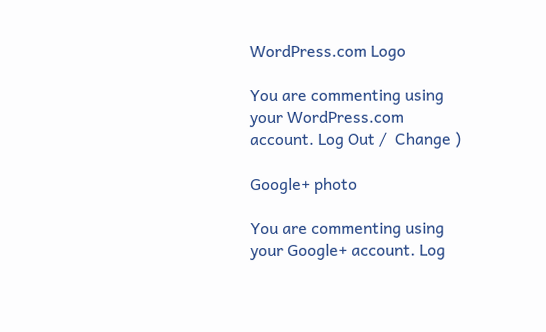WordPress.com Logo

You are commenting using your WordPress.com account. Log Out /  Change )

Google+ photo

You are commenting using your Google+ account. Log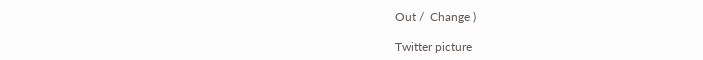Out /  Change )

Twitter picture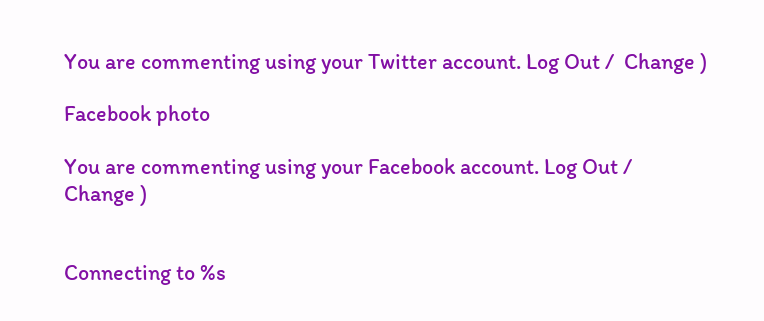You are commenting using your Twitter account. Log Out /  Change )

Facebook photo

You are commenting using your Facebook account. Log Out /  Change )


Connecting to %s